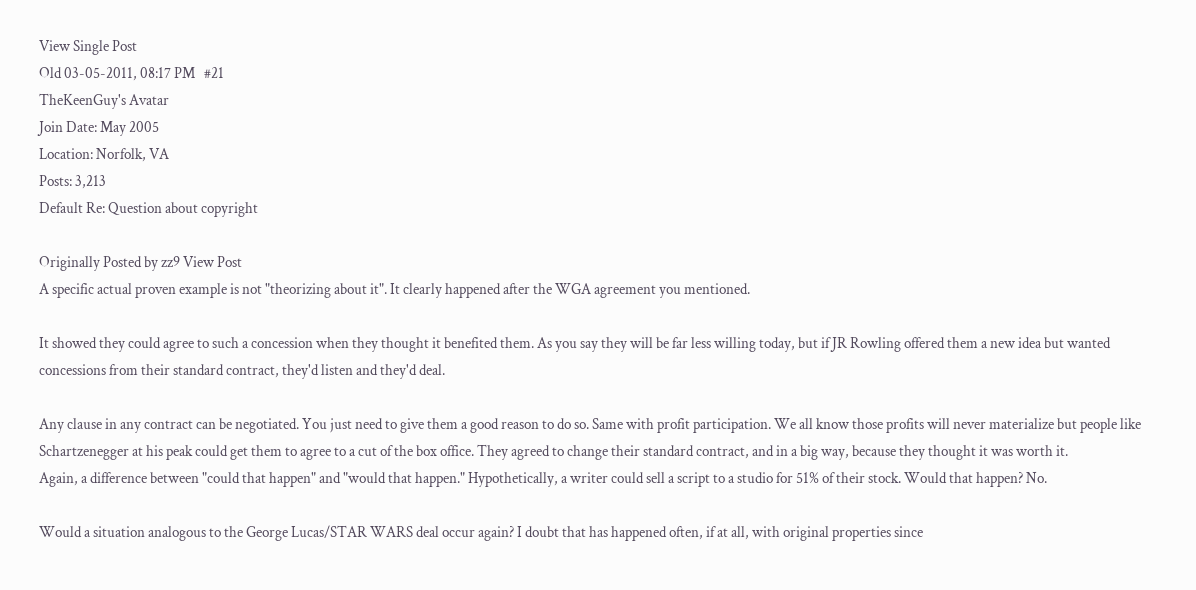View Single Post
Old 03-05-2011, 08:17 PM   #21
TheKeenGuy's Avatar
Join Date: May 2005
Location: Norfolk, VA
Posts: 3,213
Default Re: Question about copyright

Originally Posted by zz9 View Post
A specific actual proven example is not "theorizing about it". It clearly happened after the WGA agreement you mentioned.

It showed they could agree to such a concession when they thought it benefited them. As you say they will be far less willing today, but if JR Rowling offered them a new idea but wanted concessions from their standard contract, they'd listen and they'd deal.

Any clause in any contract can be negotiated. You just need to give them a good reason to do so. Same with profit participation. We all know those profits will never materialize but people like Schartzenegger at his peak could get them to agree to a cut of the box office. They agreed to change their standard contract, and in a big way, because they thought it was worth it.
Again, a difference between "could that happen" and "would that happen." Hypothetically, a writer could sell a script to a studio for 51% of their stock. Would that happen? No.

Would a situation analogous to the George Lucas/STAR WARS deal occur again? I doubt that has happened often, if at all, with original properties since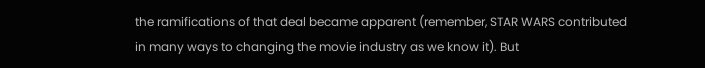the ramifications of that deal became apparent (remember, STAR WARS contributed in many ways to changing the movie industry as we know it). But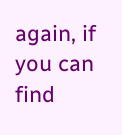again, if you can find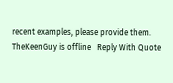recent examples, please provide them.
TheKeenGuy is offline   Reply With Quote